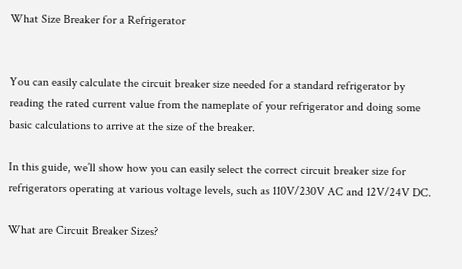What Size Breaker for a Refrigerator


You can easily calculate the circuit breaker size needed for a standard refrigerator by reading the rated current value from the nameplate of your refrigerator and doing some basic calculations to arrive at the size of the breaker.

In this guide, we’ll show how you can easily select the correct circuit breaker size for refrigerators operating at various voltage levels, such as 110V/230V AC and 12V/24V DC.

What are Circuit Breaker Sizes?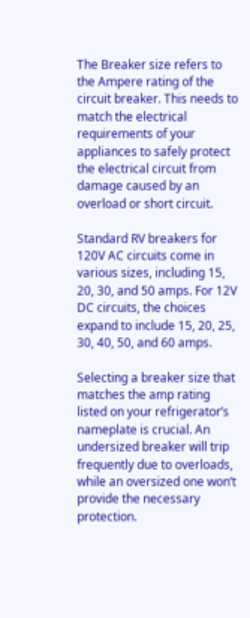The Breaker size refers to the Ampere rating of the circuit breaker. This needs to match the electrical requirements of your appliances to safely protect the electrical circuit from damage caused by an overload or short circuit.

Standard RV breakers for 120V AC circuits come in various sizes, including 15, 20, 30, and 50 amps. For 12V DC circuits, the choices expand to include 15, 20, 25, 30, 40, 50, and 60 amps.

Selecting a breaker size that matches the amp rating listed on your refrigerator’s nameplate is crucial. An undersized breaker will trip frequently due to overloads, while an oversized one won’t provide the necessary protection.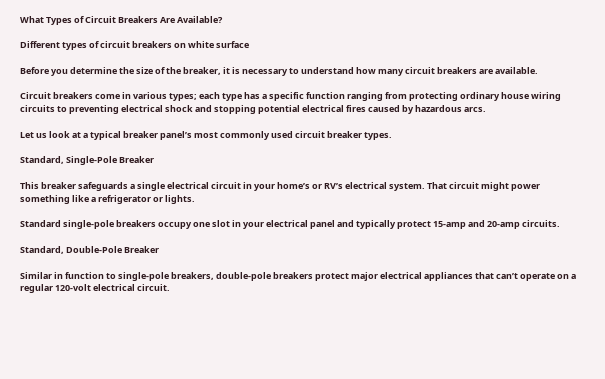What Types of Circuit Breakers Are Available?

Different types of circuit breakers on white surface

Before you determine the size of the breaker, it is necessary to understand how many circuit breakers are available.

Circuit breakers come in various types; each type has a specific function ranging from protecting ordinary house wiring circuits to preventing electrical shock and stopping potential electrical fires caused by hazardous arcs.

Let us look at a typical breaker panel’s most commonly used circuit breaker types.

Standard, Single-Pole Breaker

This breaker safeguards a single electrical circuit in your home’s or RV’s electrical system. That circuit might power something like a refrigerator or lights.

Standard single-pole breakers occupy one slot in your electrical panel and typically protect 15-amp and 20-amp circuits.

Standard, Double-Pole Breaker

Similar in function to single-pole breakers, double-pole breakers protect major electrical appliances that can’t operate on a regular 120-volt electrical circuit.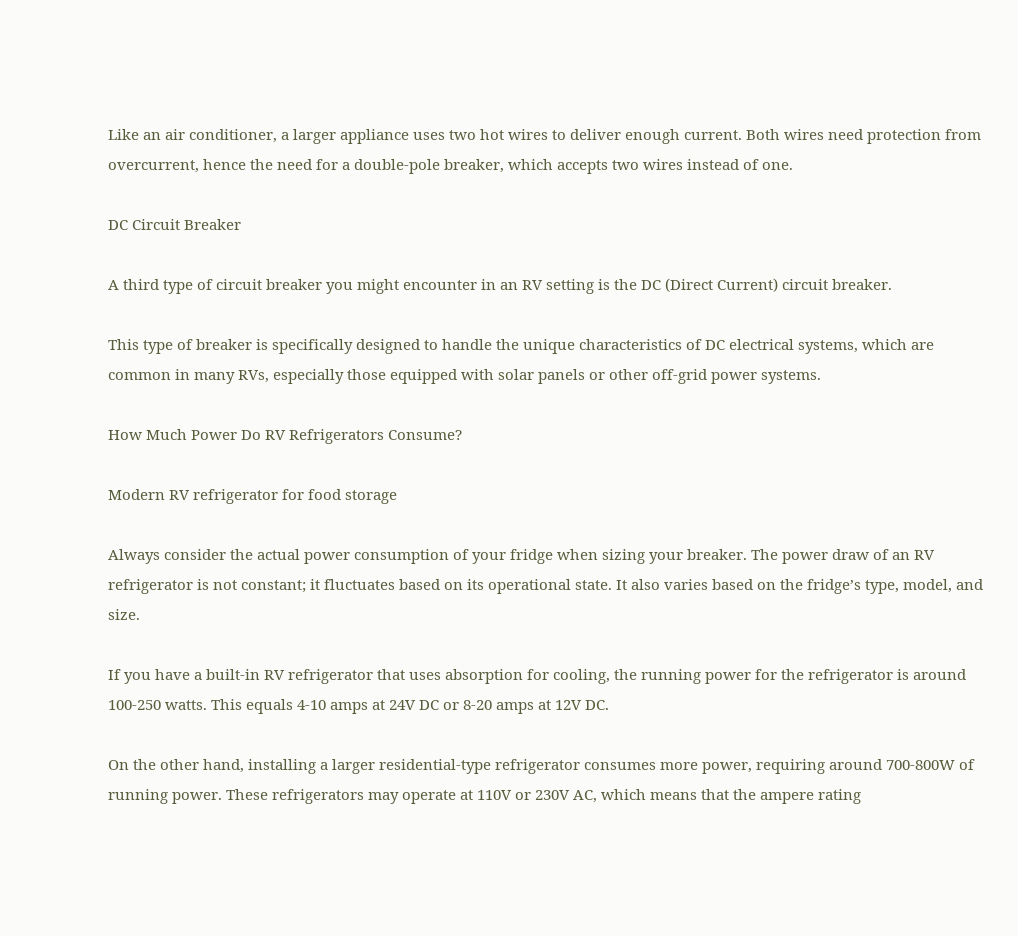Like an air conditioner, a larger appliance uses two hot wires to deliver enough current. Both wires need protection from overcurrent, hence the need for a double-pole breaker, which accepts two wires instead of one.

DC Circuit Breaker

A third type of circuit breaker you might encounter in an RV setting is the DC (Direct Current) circuit breaker.

This type of breaker is specifically designed to handle the unique characteristics of DC electrical systems, which are common in many RVs, especially those equipped with solar panels or other off-grid power systems.

How Much Power Do RV Refrigerators Consume?

Modern RV refrigerator for food storage

Always consider the actual power consumption of your fridge when sizing your breaker. The power draw of an RV refrigerator is not constant; it fluctuates based on its operational state. It also varies based on the fridge’s type, model, and size.

If you have a built-in RV refrigerator that uses absorption for cooling, the running power for the refrigerator is around 100-250 watts. This equals 4-10 amps at 24V DC or 8-20 amps at 12V DC.

On the other hand, installing a larger residential-type refrigerator consumes more power, requiring around 700-800W of running power. These refrigerators may operate at 110V or 230V AC, which means that the ampere rating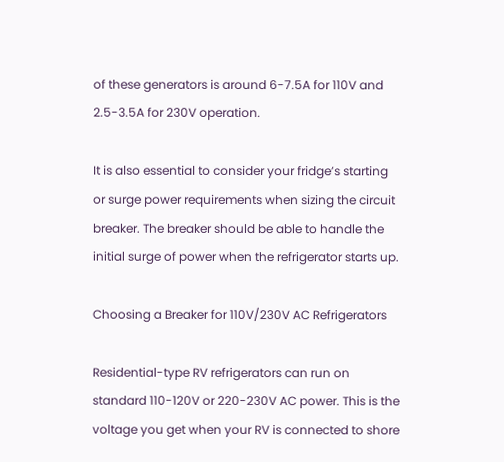of these generators is around 6-7.5A for 110V and 2.5-3.5A for 230V operation.

It is also essential to consider your fridge’s starting or surge power requirements when sizing the circuit breaker. The breaker should be able to handle the initial surge of power when the refrigerator starts up.

Choosing a Breaker for 110V/230V AC Refrigerators

Residential-type RV refrigerators can run on standard 110-120V or 220-230V AC power. This is the voltage you get when your RV is connected to shore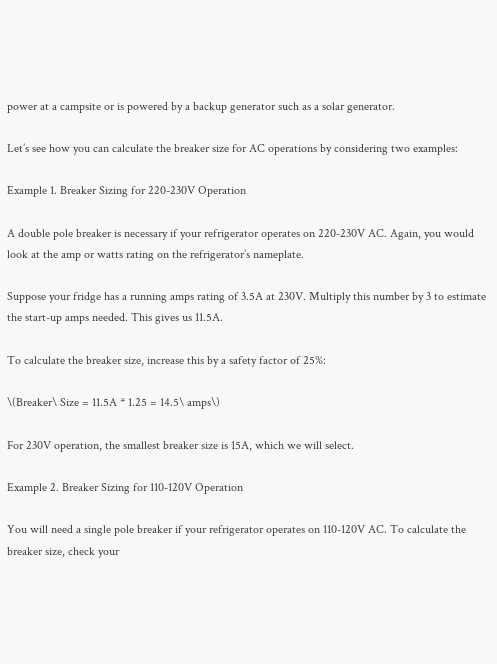power at a campsite or is powered by a backup generator such as a solar generator.

Let’s see how you can calculate the breaker size for AC operations by considering two examples:

Example 1. Breaker Sizing for 220-230V Operation

A double pole breaker is necessary if your refrigerator operates on 220-230V AC. Again, you would look at the amp or watts rating on the refrigerator’s nameplate.

Suppose your fridge has a running amps rating of 3.5A at 230V. Multiply this number by 3 to estimate the start-up amps needed. This gives us 11.5A.

To calculate the breaker size, increase this by a safety factor of 25%:

\(Breaker\ Size = 11.5A * 1.25 = 14.5\ amps\)

For 230V operation, the smallest breaker size is 15A, which we will select.

Example 2. Breaker Sizing for 110-120V Operation

You will need a single pole breaker if your refrigerator operates on 110-120V AC. To calculate the breaker size, check your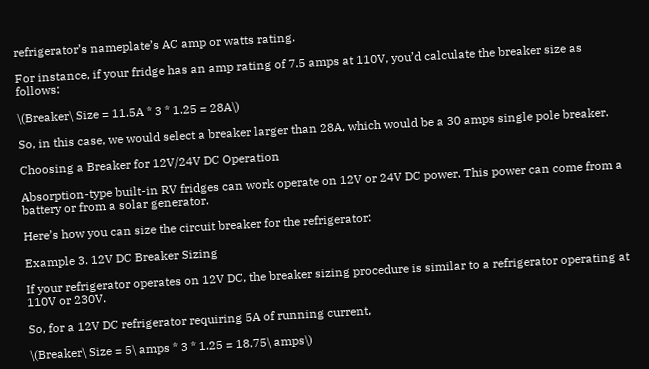refrigerator’s nameplate’s AC amp or watts rating.

For instance, if your fridge has an amp rating of 7.5 amps at 110V, you’d calculate the breaker size as follows:

\(Breaker\ Size = 11.5A * 3 * 1.25 = 28A\)

So, in this case, we would select a breaker larger than 28A, which would be a 30 amps single pole breaker.

Choosing a Breaker for 12V/24V DC Operation

Absorption-type built-in RV fridges can work operate on 12V or 24V DC power. This power can come from a battery or from a solar generator.

Here’s how you can size the circuit breaker for the refrigerator:

Example 3. 12V DC Breaker Sizing

If your refrigerator operates on 12V DC, the breaker sizing procedure is similar to a refrigerator operating at 110V or 230V.

So, for a 12V DC refrigerator requiring 5A of running current,

\(Breaker\ Size = 5\ amps * 3 * 1.25 = 18.75\ amps\)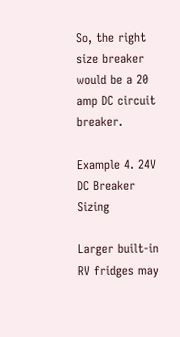So, the right size breaker would be a 20 amp DC circuit breaker.

Example 4. 24V DC Breaker Sizing

Larger built-in RV fridges may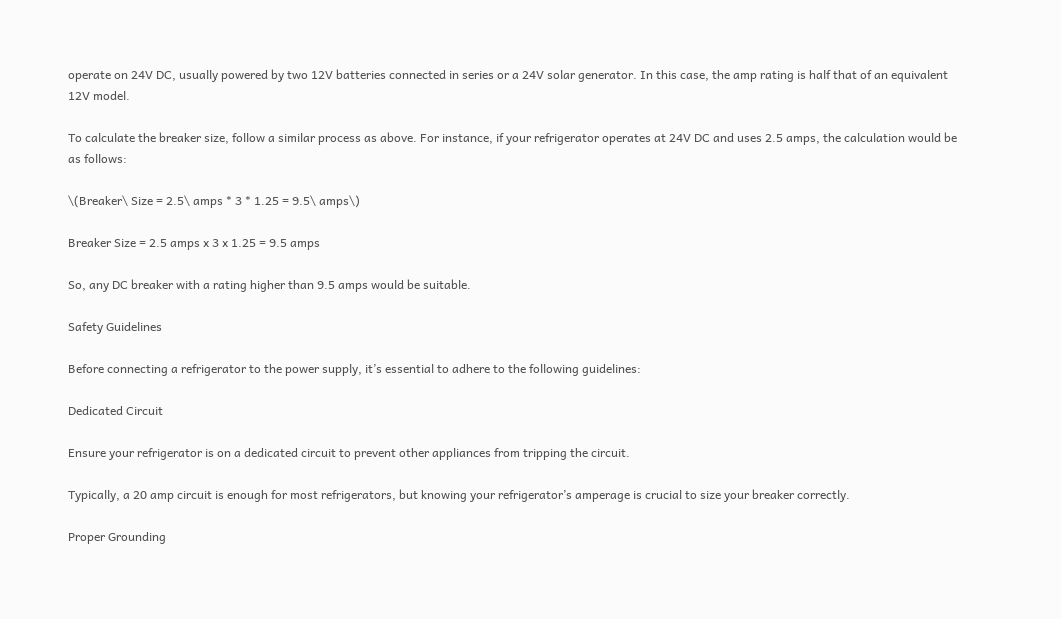operate on 24V DC, usually powered by two 12V batteries connected in series or a 24V solar generator. In this case, the amp rating is half that of an equivalent 12V model.

To calculate the breaker size, follow a similar process as above. For instance, if your refrigerator operates at 24V DC and uses 2.5 amps, the calculation would be as follows:

\(Breaker\ Size = 2.5\ amps * 3 * 1.25 = 9.5\ amps\)

Breaker Size = 2.5 amps x 3 x 1.25 = 9.5 amps

So, any DC breaker with a rating higher than 9.5 amps would be suitable.

Safety Guidelines

Before connecting a refrigerator to the power supply, it’s essential to adhere to the following guidelines:

Dedicated Circuit

Ensure your refrigerator is on a dedicated circuit to prevent other appliances from tripping the circuit.

Typically, a 20 amp circuit is enough for most refrigerators, but knowing your refrigerator’s amperage is crucial to size your breaker correctly.

Proper Grounding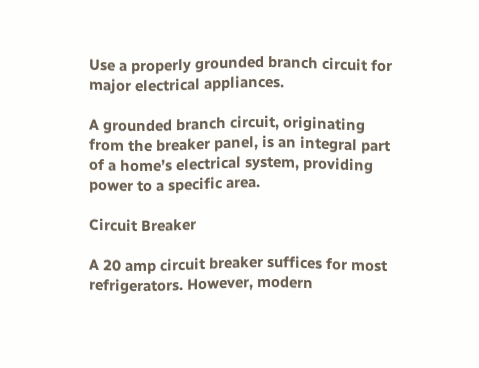Use a properly grounded branch circuit for major electrical appliances.

A grounded branch circuit, originating from the breaker panel, is an integral part of a home’s electrical system, providing power to a specific area.

Circuit Breaker

A 20 amp circuit breaker suffices for most refrigerators. However, modern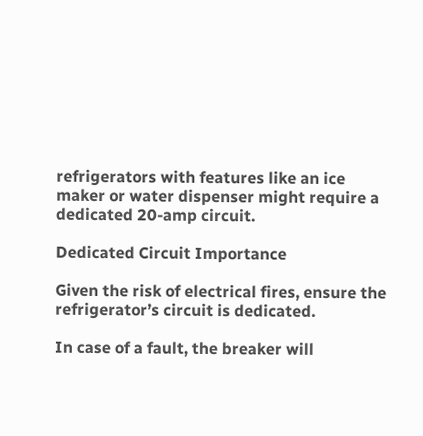refrigerators with features like an ice maker or water dispenser might require a dedicated 20-amp circuit.

Dedicated Circuit Importance

Given the risk of electrical fires, ensure the refrigerator’s circuit is dedicated.

In case of a fault, the breaker will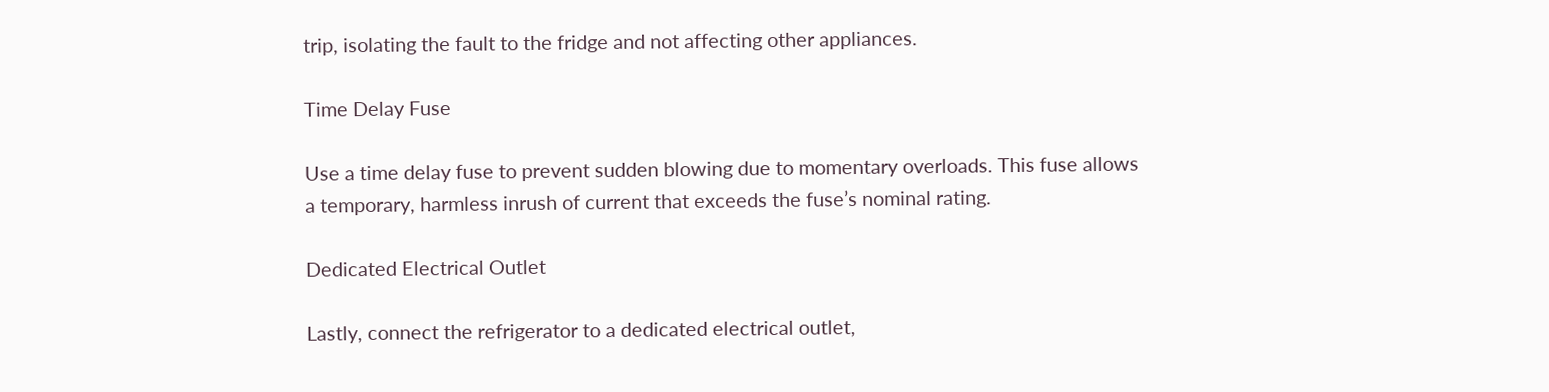trip, isolating the fault to the fridge and not affecting other appliances.

Time Delay Fuse

Use a time delay fuse to prevent sudden blowing due to momentary overloads. This fuse allows a temporary, harmless inrush of current that exceeds the fuse’s nominal rating.

Dedicated Electrical Outlet

Lastly, connect the refrigerator to a dedicated electrical outlet,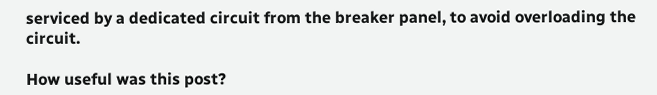serviced by a dedicated circuit from the breaker panel, to avoid overloading the circuit.

How useful was this post?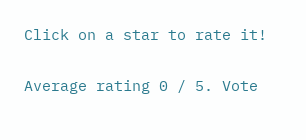Click on a star to rate it!

Average rating 0 / 5. Vote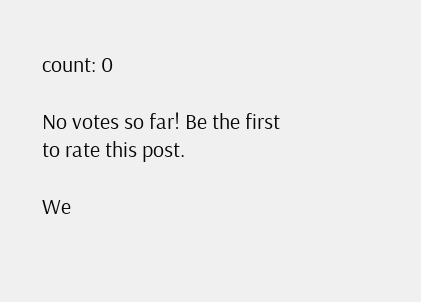count: 0

No votes so far! Be the first to rate this post.

We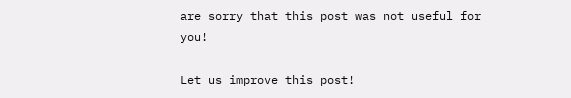are sorry that this post was not useful for you!

Let us improve this post!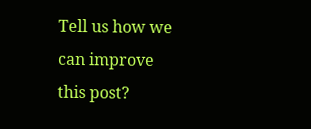Tell us how we can improve this post?